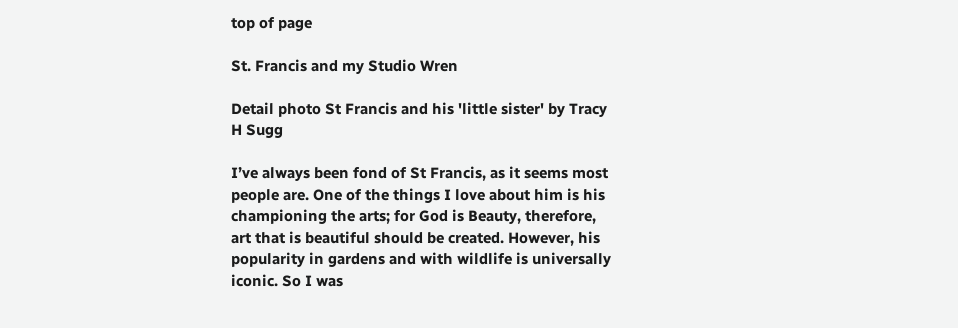top of page

St. Francis and my Studio Wren

Detail photo St Francis and his 'little sister' by Tracy H Sugg

I’ve always been fond of St Francis, as it seems most people are. One of the things I love about him is his championing the arts; for God is Beauty, therefore, art that is beautiful should be created. However, his popularity in gardens and with wildlife is universally iconic. So I was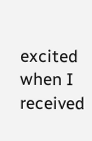excited when I received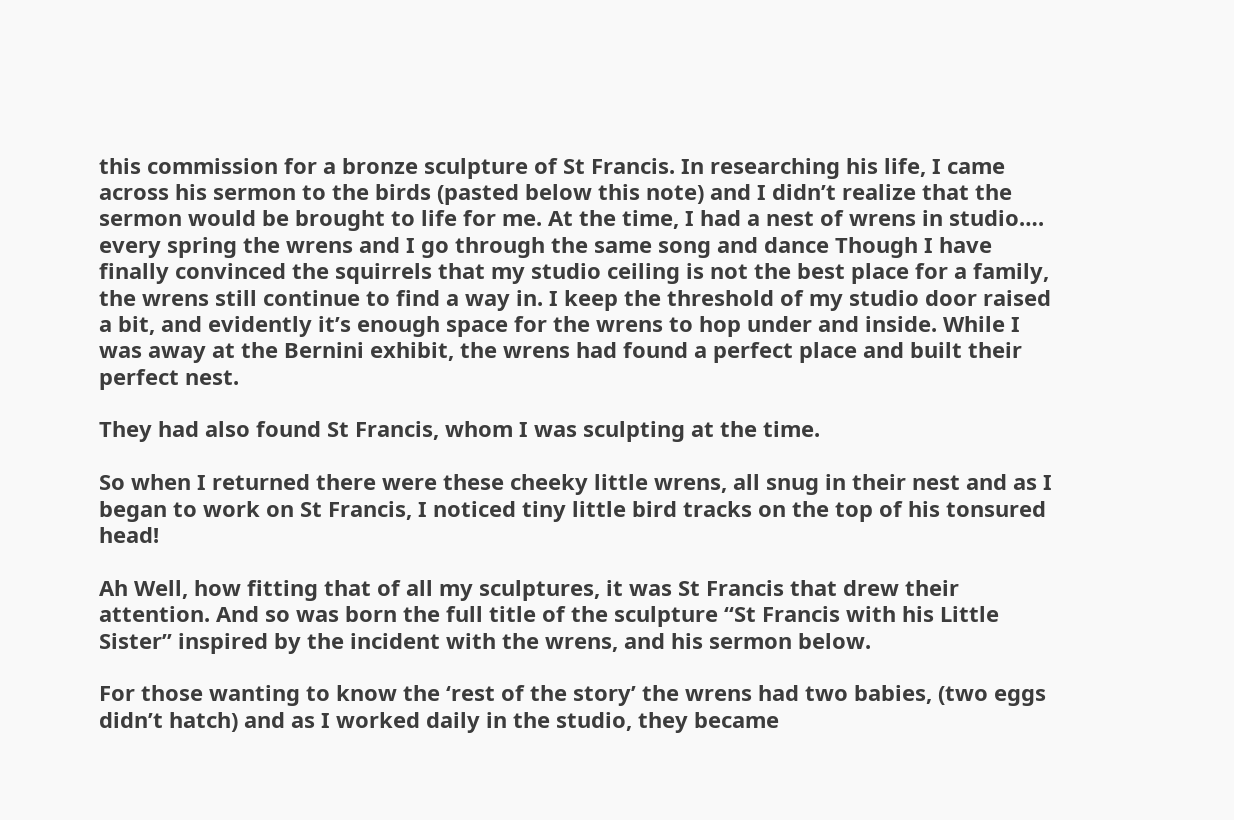this commission for a bronze sculpture of St Francis. In researching his life, I came across his sermon to the birds (pasted below this note) and I didn’t realize that the sermon would be brought to life for me. At the time, I had a nest of wrens in studio…. every spring the wrens and I go through the same song and dance Though I have finally convinced the squirrels that my studio ceiling is not the best place for a family, the wrens still continue to find a way in. I keep the threshold of my studio door raised a bit, and evidently it’s enough space for the wrens to hop under and inside. While I was away at the Bernini exhibit, the wrens had found a perfect place and built their perfect nest.

They had also found St Francis, whom I was sculpting at the time.

So when I returned there were these cheeky little wrens, all snug in their nest and as I began to work on St Francis, I noticed tiny little bird tracks on the top of his tonsured head!

Ah Well, how fitting that of all my sculptures, it was St Francis that drew their attention. And so was born the full title of the sculpture “St Francis with his Little Sister” inspired by the incident with the wrens, and his sermon below.

For those wanting to know the ‘rest of the story’ the wrens had two babies, (two eggs didn’t hatch) and as I worked daily in the studio, they became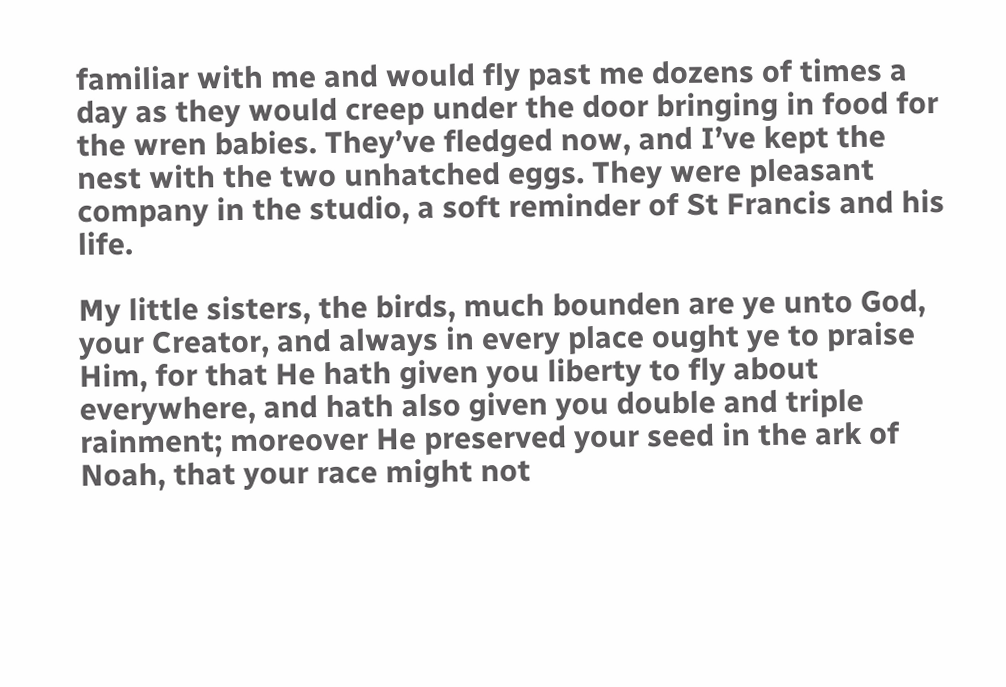familiar with me and would fly past me dozens of times a day as they would creep under the door bringing in food for the wren babies. They’ve fledged now, and I’ve kept the nest with the two unhatched eggs. They were pleasant company in the studio, a soft reminder of St Francis and his life.

My little sisters, the birds, much bounden are ye unto God, your Creator, and always in every place ought ye to praise Him, for that He hath given you liberty to fly about everywhere, and hath also given you double and triple rainment; moreover He preserved your seed in the ark of Noah, that your race might not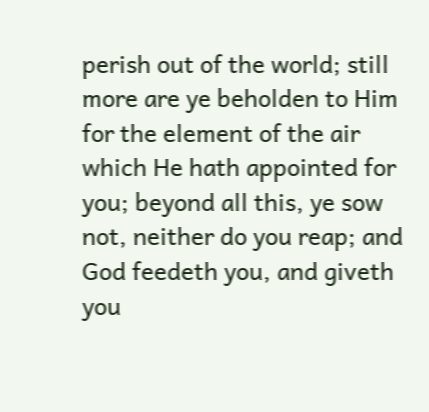perish out of the world; still more are ye beholden to Him for the element of the air which He hath appointed for you; beyond all this, ye sow not, neither do you reap; and God feedeth you, and giveth you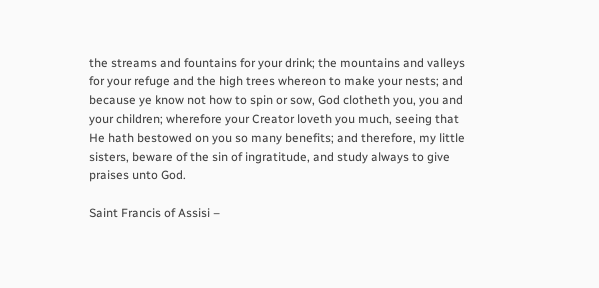the streams and fountains for your drink; the mountains and valleys for your refuge and the high trees whereon to make your nests; and because ye know not how to spin or sow, God clotheth you, you and your children; wherefore your Creator loveth you much, seeing that He hath bestowed on you so many benefits; and therefore, my little sisters, beware of the sin of ingratitude, and study always to give praises unto God.

Saint Francis of Assisi –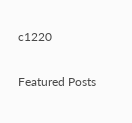c1220

Featured Posts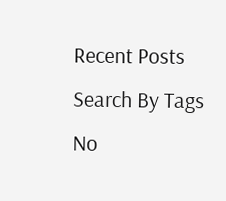Recent Posts
Search By Tags
No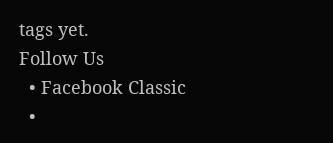tags yet.
Follow Us
  • Facebook Classic
  •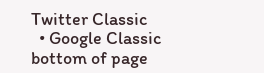Twitter Classic
  • Google Classic
bottom of page